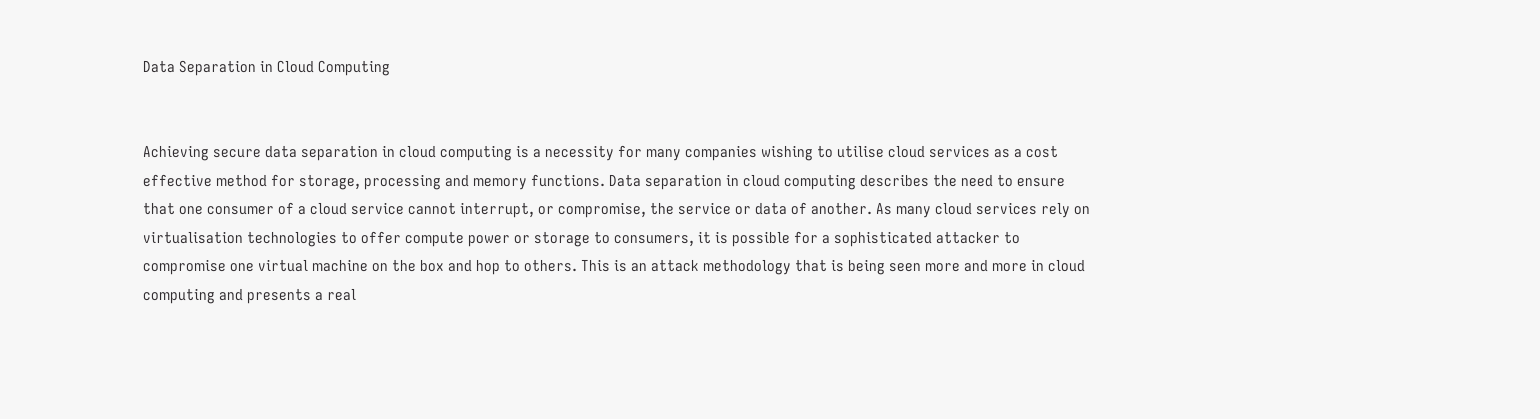Data Separation in Cloud Computing


Achieving secure data separation in cloud computing is a necessity for many companies wishing to utilise cloud services as a cost effective method for storage, processing and memory functions. Data separation in cloud computing describes the need to ensure that one consumer of a cloud service cannot interrupt, or compromise, the service or data of another. As many cloud services rely on virtualisation technologies to offer compute power or storage to consumers, it is possible for a sophisticated attacker to compromise one virtual machine on the box and hop to others. This is an attack methodology that is being seen more and more in cloud computing and presents a real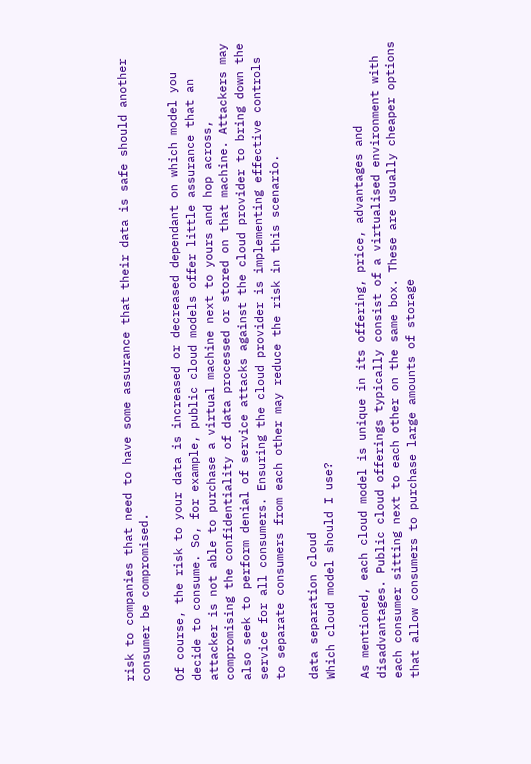risk to companies that need to have some assurance that their data is safe should another consumer be compromised.

Of course, the risk to your data is increased or decreased dependant on which model you decide to consume. So, for example, public cloud models offer little assurance that an attacker is not able to purchase a virtual machine next to yours and hop across, compromising the confidentiality of data processed or stored on that machine. Attackers may also seek to perform denial of service attacks against the cloud provider to bring down the service for all consumers. Ensuring the cloud provider is implementing effective controls to separate consumers from each other may reduce the risk in this scenario.

data separation cloud
Which cloud model should I use?

As mentioned, each cloud model is unique in its offering, price, advantages and disadvantages. Public cloud offerings typically consist of a virtualised environment with each consumer sitting next to each other on the same box. These are usually cheaper options that allow consumers to purchase large amounts of storage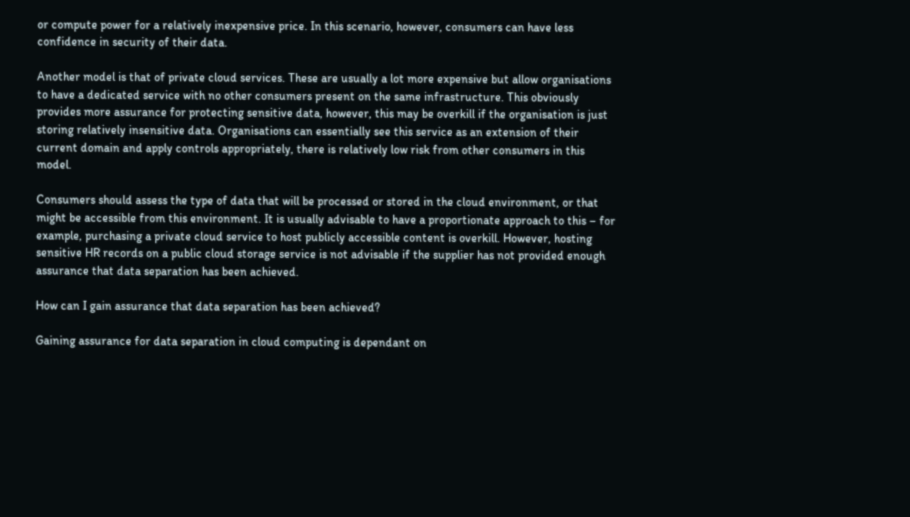or compute power for a relatively inexpensive price. In this scenario, however, consumers can have less confidence in security of their data.

Another model is that of private cloud services. These are usually a lot more expensive but allow organisations to have a dedicated service with no other consumers present on the same infrastructure. This obviously provides more assurance for protecting sensitive data, however, this may be overkill if the organisation is just storing relatively insensitive data. Organisations can essentially see this service as an extension of their current domain and apply controls appropriately, there is relatively low risk from other consumers in this model.

Consumers should assess the type of data that will be processed or stored in the cloud environment, or that might be accessible from this environment. It is usually advisable to have a proportionate approach to this – for example, purchasing a private cloud service to host publicly accessible content is overkill. However, hosting sensitive HR records on a public cloud storage service is not advisable if the supplier has not provided enough assurance that data separation has been achieved.

How can I gain assurance that data separation has been achieved?

Gaining assurance for data separation in cloud computing is dependant on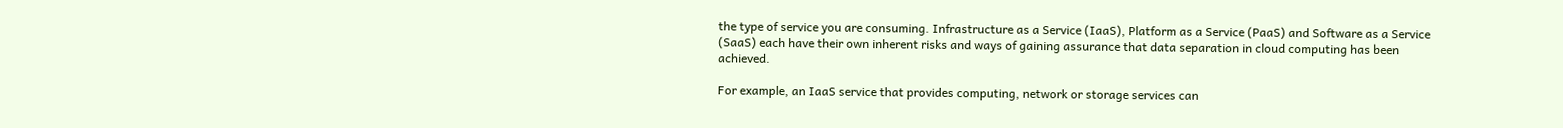the type of service you are consuming. Infrastructure as a Service (IaaS), Platform as a Service (PaaS) and Software as a Service (SaaS) each have their own inherent risks and ways of gaining assurance that data separation in cloud computing has been achieved.

For example, an IaaS service that provides computing, network or storage services can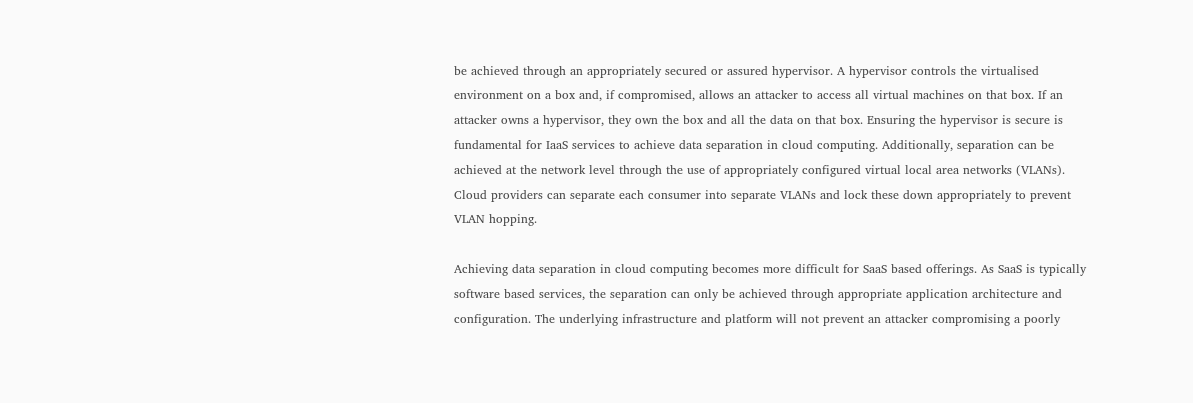be achieved through an appropriately secured or assured hypervisor. A hypervisor controls the virtualised environment on a box and, if compromised, allows an attacker to access all virtual machines on that box. If an attacker owns a hypervisor, they own the box and all the data on that box. Ensuring the hypervisor is secure is fundamental for IaaS services to achieve data separation in cloud computing. Additionally, separation can be achieved at the network level through the use of appropriately configured virtual local area networks (VLANs). Cloud providers can separate each consumer into separate VLANs and lock these down appropriately to prevent VLAN hopping.

Achieving data separation in cloud computing becomes more difficult for SaaS based offerings. As SaaS is typically software based services, the separation can only be achieved through appropriate application architecture and configuration. The underlying infrastructure and platform will not prevent an attacker compromising a poorly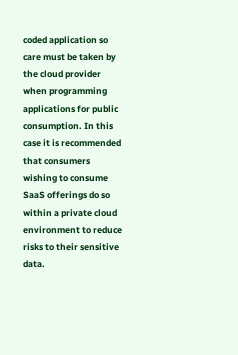coded application so care must be taken by the cloud provider when programming applications for public consumption. In this case it is recommended that consumers wishing to consume SaaS offerings do so within a private cloud environment to reduce risks to their sensitive data.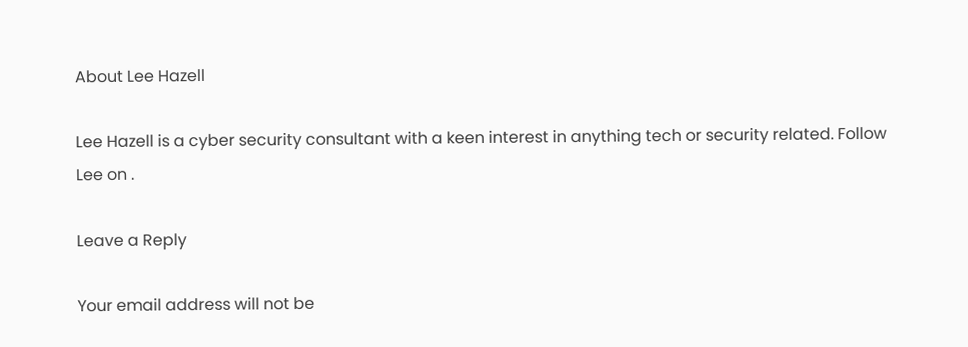About Lee Hazell

Lee Hazell is a cyber security consultant with a keen interest in anything tech or security related. Follow Lee on .

Leave a Reply

Your email address will not be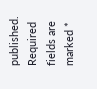published. Required fields are marked *